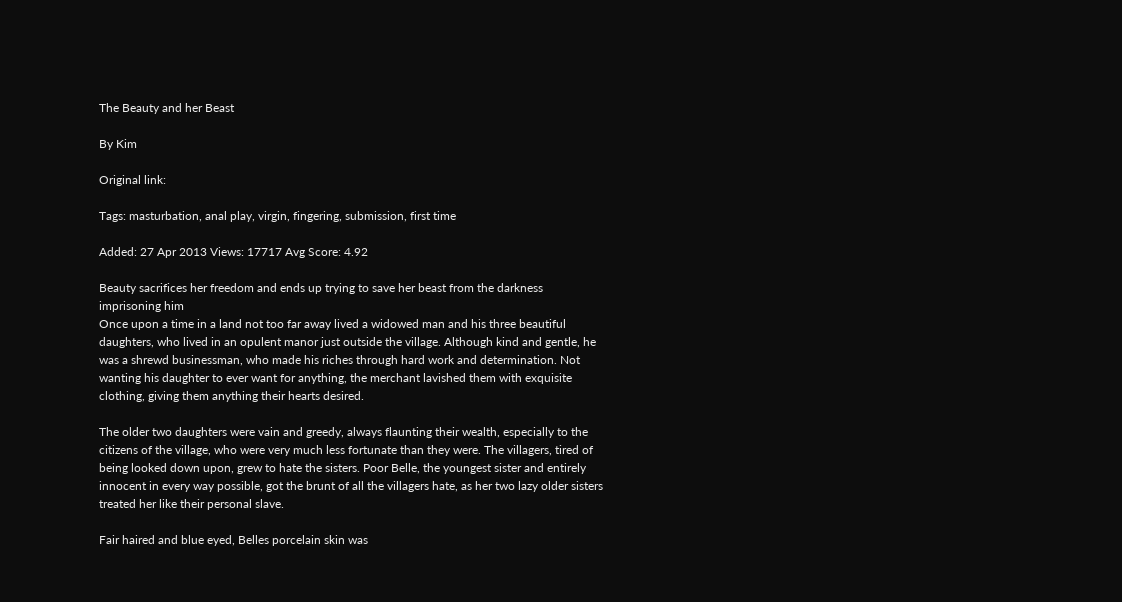The Beauty and her Beast

By Kim

Original link:

Tags: masturbation, anal play, virgin, fingering, submission, first time

Added: 27 Apr 2013 Views: 17717 Avg Score: 4.92

Beauty sacrifices her freedom and ends up trying to save her beast from the darkness imprisoning him
Once upon a time in a land not too far away lived a widowed man and his three beautiful daughters, who lived in an opulent manor just outside the village. Although kind and gentle, he was a shrewd businessman, who made his riches through hard work and determination. Not wanting his daughter to ever want for anything, the merchant lavished them with exquisite clothing, giving them anything their hearts desired.

The older two daughters were vain and greedy, always flaunting their wealth, especially to the citizens of the village, who were very much less fortunate than they were. The villagers, tired of being looked down upon, grew to hate the sisters. Poor Belle, the youngest sister and entirely innocent in every way possible, got the brunt of all the villagers hate, as her two lazy older sisters treated her like their personal slave.

Fair haired and blue eyed, Belles porcelain skin was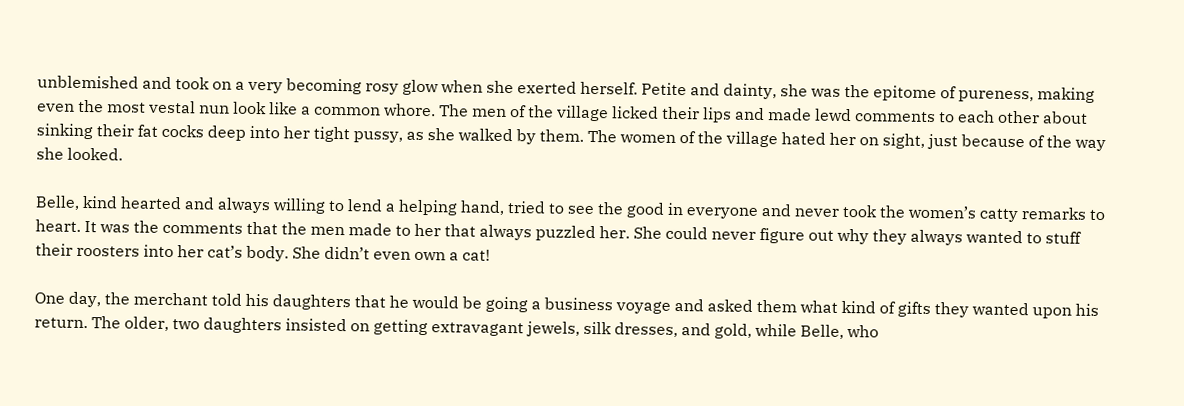unblemished and took on a very becoming rosy glow when she exerted herself. Petite and dainty, she was the epitome of pureness, making even the most vestal nun look like a common whore. The men of the village licked their lips and made lewd comments to each other about sinking their fat cocks deep into her tight pussy, as she walked by them. The women of the village hated her on sight, just because of the way she looked.

Belle, kind hearted and always willing to lend a helping hand, tried to see the good in everyone and never took the women’s catty remarks to heart. It was the comments that the men made to her that always puzzled her. She could never figure out why they always wanted to stuff their roosters into her cat’s body. She didn’t even own a cat!

One day, the merchant told his daughters that he would be going a business voyage and asked them what kind of gifts they wanted upon his return. The older, two daughters insisted on getting extravagant jewels, silk dresses, and gold, while Belle, who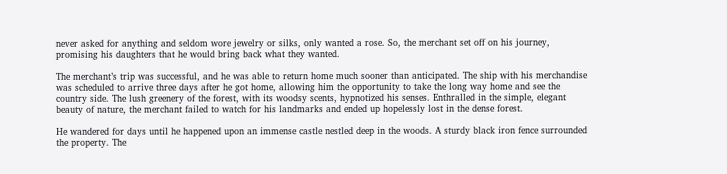never asked for anything and seldom wore jewelry or silks, only wanted a rose. So, the merchant set off on his journey, promising his daughters that he would bring back what they wanted.

The merchant’s trip was successful, and he was able to return home much sooner than anticipated. The ship with his merchandise was scheduled to arrive three days after he got home, allowing him the opportunity to take the long way home and see the country side. The lush greenery of the forest, with its woodsy scents, hypnotized his senses. Enthralled in the simple, elegant beauty of nature, the merchant failed to watch for his landmarks and ended up hopelessly lost in the dense forest.

He wandered for days until he happened upon an immense castle nestled deep in the woods. A sturdy black iron fence surrounded the property. The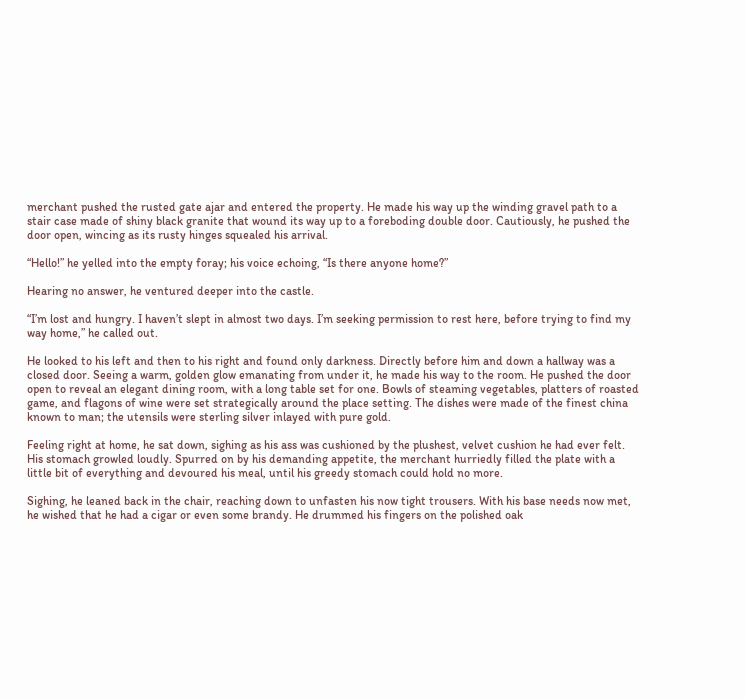merchant pushed the rusted gate ajar and entered the property. He made his way up the winding gravel path to a stair case made of shiny black granite that wound its way up to a foreboding double door. Cautiously, he pushed the door open, wincing as its rusty hinges squealed his arrival.

“Hello!” he yelled into the empty foray; his voice echoing, “Is there anyone home?”

Hearing no answer, he ventured deeper into the castle.

“I’m lost and hungry. I haven’t slept in almost two days. I’m seeking permission to rest here, before trying to find my way home,” he called out.

He looked to his left and then to his right and found only darkness. Directly before him and down a hallway was a closed door. Seeing a warm, golden glow emanating from under it, he made his way to the room. He pushed the door open to reveal an elegant dining room, with a long table set for one. Bowls of steaming vegetables, platters of roasted game, and flagons of wine were set strategically around the place setting. The dishes were made of the finest china known to man; the utensils were sterling silver inlayed with pure gold.

Feeling right at home, he sat down, sighing as his ass was cushioned by the plushest, velvet cushion he had ever felt. His stomach growled loudly. Spurred on by his demanding appetite, the merchant hurriedly filled the plate with a little bit of everything and devoured his meal, until his greedy stomach could hold no more.

Sighing, he leaned back in the chair, reaching down to unfasten his now tight trousers. With his base needs now met, he wished that he had a cigar or even some brandy. He drummed his fingers on the polished oak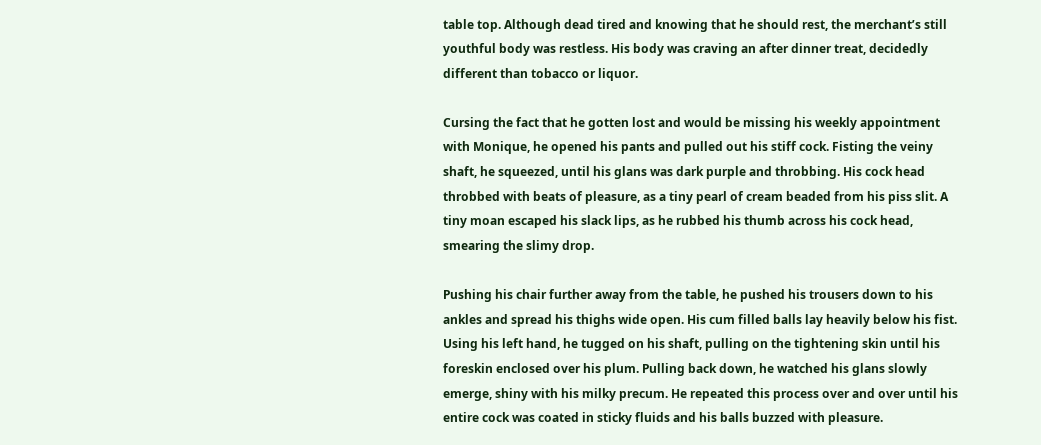table top. Although dead tired and knowing that he should rest, the merchant’s still youthful body was restless. His body was craving an after dinner treat, decidedly different than tobacco or liquor.

Cursing the fact that he gotten lost and would be missing his weekly appointment with Monique, he opened his pants and pulled out his stiff cock. Fisting the veiny shaft, he squeezed, until his glans was dark purple and throbbing. His cock head throbbed with beats of pleasure, as a tiny pearl of cream beaded from his piss slit. A tiny moan escaped his slack lips, as he rubbed his thumb across his cock head, smearing the slimy drop.

Pushing his chair further away from the table, he pushed his trousers down to his ankles and spread his thighs wide open. His cum filled balls lay heavily below his fist. Using his left hand, he tugged on his shaft, pulling on the tightening skin until his foreskin enclosed over his plum. Pulling back down, he watched his glans slowly emerge, shiny with his milky precum. He repeated this process over and over until his entire cock was coated in sticky fluids and his balls buzzed with pleasure.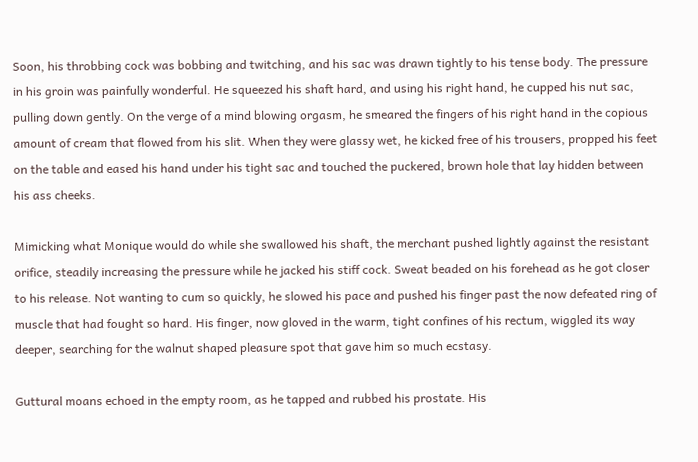Soon, his throbbing cock was bobbing and twitching, and his sac was drawn tightly to his tense body. The pressure in his groin was painfully wonderful. He squeezed his shaft hard, and using his right hand, he cupped his nut sac, pulling down gently. On the verge of a mind blowing orgasm, he smeared the fingers of his right hand in the copious amount of cream that flowed from his slit. When they were glassy wet, he kicked free of his trousers, propped his feet on the table and eased his hand under his tight sac and touched the puckered, brown hole that lay hidden between his ass cheeks.

Mimicking what Monique would do while she swallowed his shaft, the merchant pushed lightly against the resistant orifice, steadily increasing the pressure while he jacked his stiff cock. Sweat beaded on his forehead as he got closer to his release. Not wanting to cum so quickly, he slowed his pace and pushed his finger past the now defeated ring of muscle that had fought so hard. His finger, now gloved in the warm, tight confines of his rectum, wiggled its way deeper, searching for the walnut shaped pleasure spot that gave him so much ecstasy.

Guttural moans echoed in the empty room, as he tapped and rubbed his prostate. His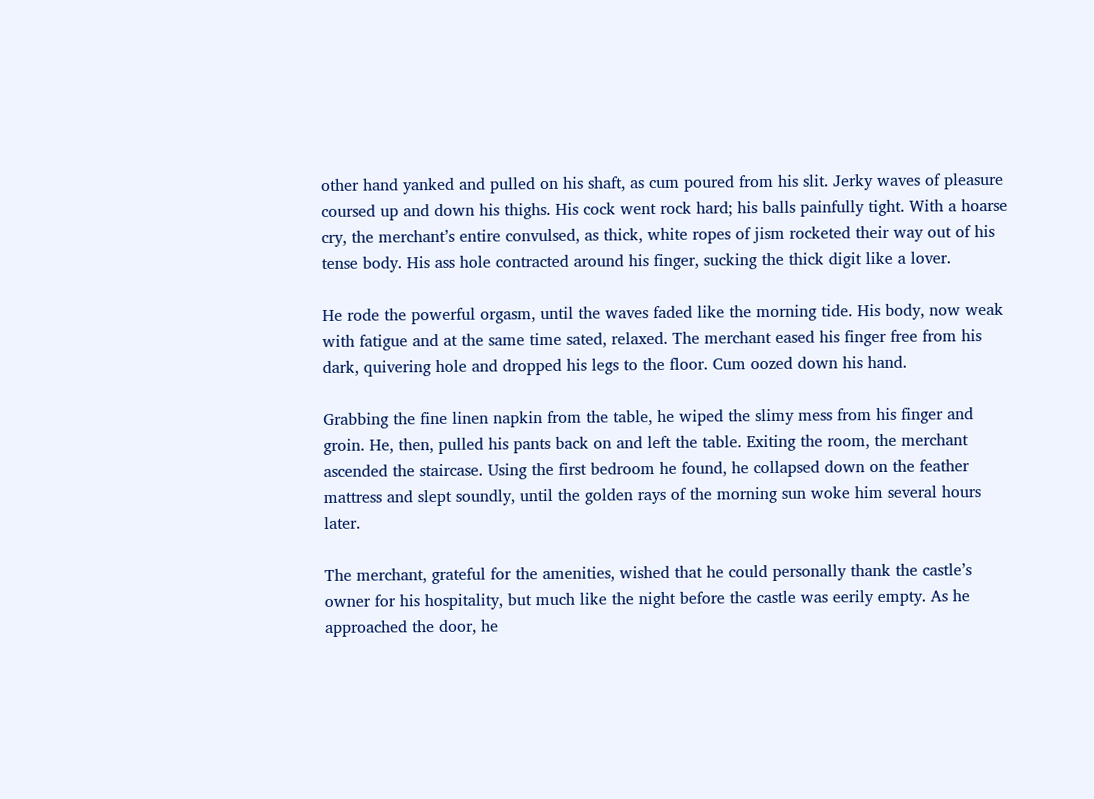other hand yanked and pulled on his shaft, as cum poured from his slit. Jerky waves of pleasure coursed up and down his thighs. His cock went rock hard; his balls painfully tight. With a hoarse cry, the merchant’s entire convulsed, as thick, white ropes of jism rocketed their way out of his tense body. His ass hole contracted around his finger, sucking the thick digit like a lover.

He rode the powerful orgasm, until the waves faded like the morning tide. His body, now weak with fatigue and at the same time sated, relaxed. The merchant eased his finger free from his dark, quivering hole and dropped his legs to the floor. Cum oozed down his hand.

Grabbing the fine linen napkin from the table, he wiped the slimy mess from his finger and groin. He, then, pulled his pants back on and left the table. Exiting the room, the merchant ascended the staircase. Using the first bedroom he found, he collapsed down on the feather mattress and slept soundly, until the golden rays of the morning sun woke him several hours later.

The merchant, grateful for the amenities, wished that he could personally thank the castle’s owner for his hospitality, but much like the night before the castle was eerily empty. As he approached the door, he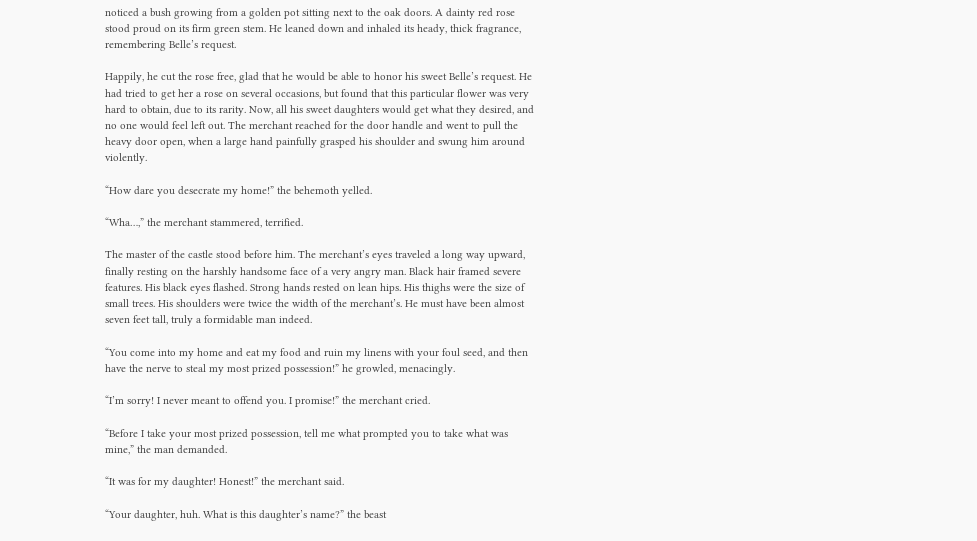noticed a bush growing from a golden pot sitting next to the oak doors. A dainty red rose stood proud on its firm green stem. He leaned down and inhaled its heady, thick fragrance, remembering Belle’s request.

Happily, he cut the rose free, glad that he would be able to honor his sweet Belle’s request. He had tried to get her a rose on several occasions, but found that this particular flower was very hard to obtain, due to its rarity. Now, all his sweet daughters would get what they desired, and no one would feel left out. The merchant reached for the door handle and went to pull the heavy door open, when a large hand painfully grasped his shoulder and swung him around violently.

“How dare you desecrate my home!” the behemoth yelled.

“Wha…,” the merchant stammered, terrified.

The master of the castle stood before him. The merchant’s eyes traveled a long way upward, finally resting on the harshly handsome face of a very angry man. Black hair framed severe features. His black eyes flashed. Strong hands rested on lean hips. His thighs were the size of small trees. His shoulders were twice the width of the merchant’s. He must have been almost seven feet tall, truly a formidable man indeed.

“You come into my home and eat my food and ruin my linens with your foul seed, and then have the nerve to steal my most prized possession!” he growled, menacingly.

“I’m sorry! I never meant to offend you. I promise!” the merchant cried.

“Before I take your most prized possession, tell me what prompted you to take what was mine,” the man demanded.

“It was for my daughter! Honest!” the merchant said.

“Your daughter, huh. What is this daughter’s name?” the beast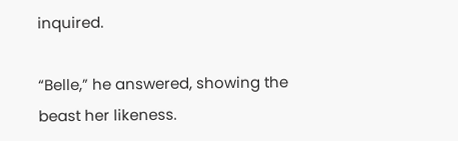inquired.

“Belle,” he answered, showing the beast her likeness.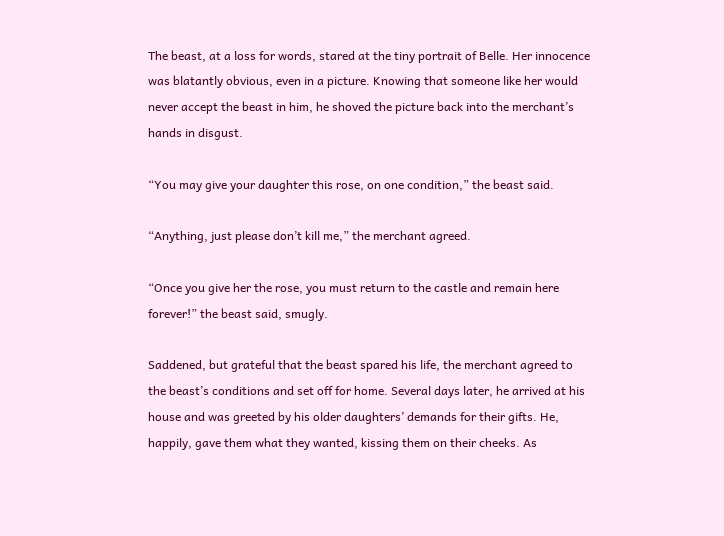The beast, at a loss for words, stared at the tiny portrait of Belle. Her innocence was blatantly obvious, even in a picture. Knowing that someone like her would never accept the beast in him, he shoved the picture back into the merchant’s hands in disgust.

“You may give your daughter this rose, on one condition,” the beast said.

“Anything, just please don’t kill me,” the merchant agreed.

“Once you give her the rose, you must return to the castle and remain here forever!” the beast said, smugly.

Saddened, but grateful that the beast spared his life, the merchant agreed to the beast’s conditions and set off for home. Several days later, he arrived at his house and was greeted by his older daughters’ demands for their gifts. He, happily, gave them what they wanted, kissing them on their cheeks. As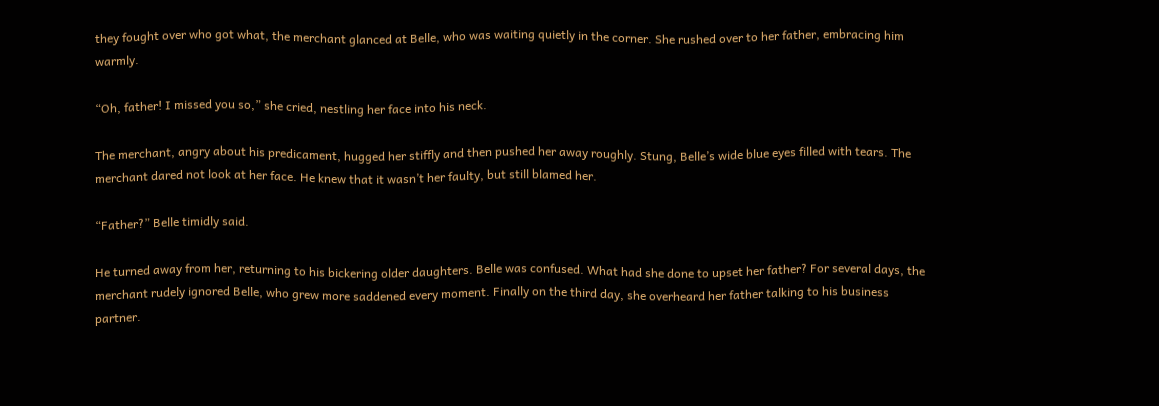they fought over who got what, the merchant glanced at Belle, who was waiting quietly in the corner. She rushed over to her father, embracing him warmly.

“Oh, father! I missed you so,” she cried, nestling her face into his neck.

The merchant, angry about his predicament, hugged her stiffly and then pushed her away roughly. Stung, Belle’s wide blue eyes filled with tears. The merchant dared not look at her face. He knew that it wasn’t her faulty, but still blamed her.

“Father?” Belle timidly said.

He turned away from her, returning to his bickering older daughters. Belle was confused. What had she done to upset her father? For several days, the merchant rudely ignored Belle, who grew more saddened every moment. Finally on the third day, she overheard her father talking to his business partner.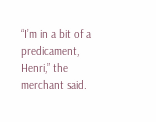“I’m in a bit of a predicament, Henri,” the merchant said.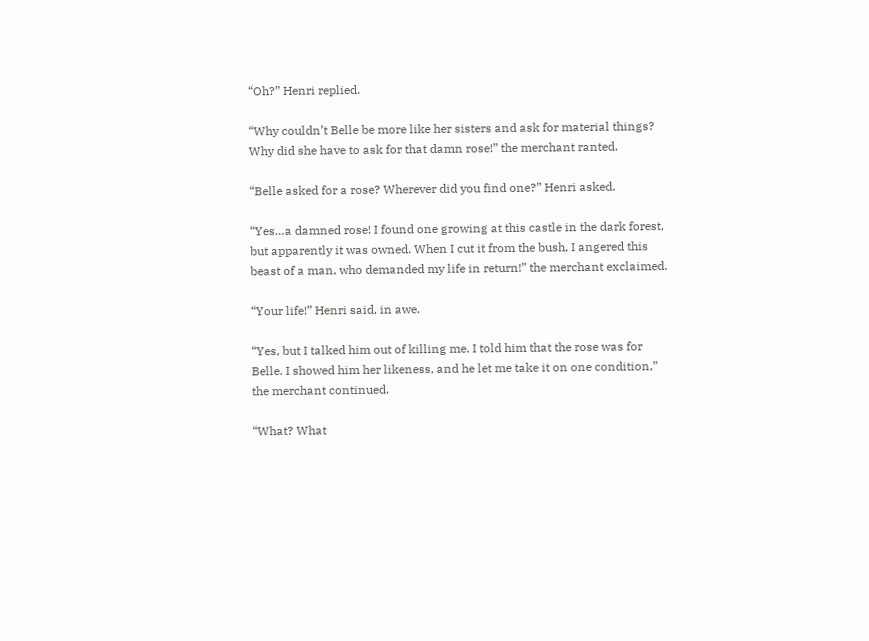“Oh?” Henri replied.

“Why couldn’t Belle be more like her sisters and ask for material things? Why did she have to ask for that damn rose!” the merchant ranted.

“Belle asked for a rose? Wherever did you find one?” Henri asked.

“Yes…a damned rose! I found one growing at this castle in the dark forest, but apparently it was owned. When I cut it from the bush, I angered this beast of a man, who demanded my life in return!” the merchant exclaimed.

“Your life!” Henri said, in awe.

“Yes, but I talked him out of killing me. I told him that the rose was for Belle. I showed him her likeness, and he let me take it on one condition,” the merchant continued.

“What? What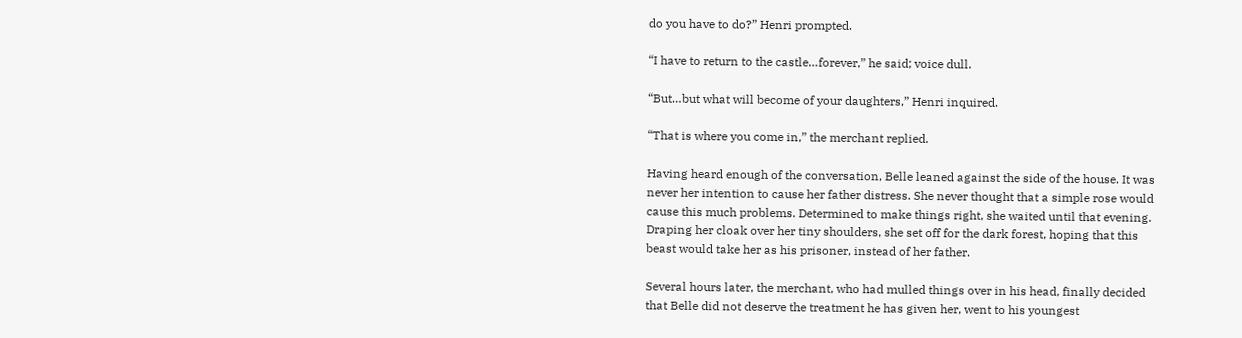do you have to do?” Henri prompted.

“I have to return to the castle…forever,” he said; voice dull.

“But…but what will become of your daughters,” Henri inquired.

“That is where you come in,” the merchant replied.

Having heard enough of the conversation, Belle leaned against the side of the house. It was never her intention to cause her father distress. She never thought that a simple rose would cause this much problems. Determined to make things right, she waited until that evening. Draping her cloak over her tiny shoulders, she set off for the dark forest, hoping that this beast would take her as his prisoner, instead of her father.

Several hours later, the merchant, who had mulled things over in his head, finally decided that Belle did not deserve the treatment he has given her, went to his youngest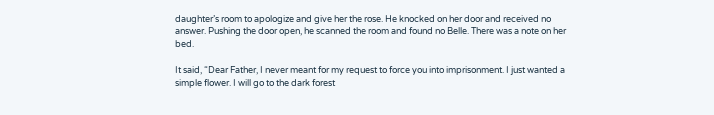daughter’s room to apologize and give her the rose. He knocked on her door and received no answer. Pushing the door open, he scanned the room and found no Belle. There was a note on her bed.

It said, “Dear Father, I never meant for my request to force you into imprisonment. I just wanted a simple flower. I will go to the dark forest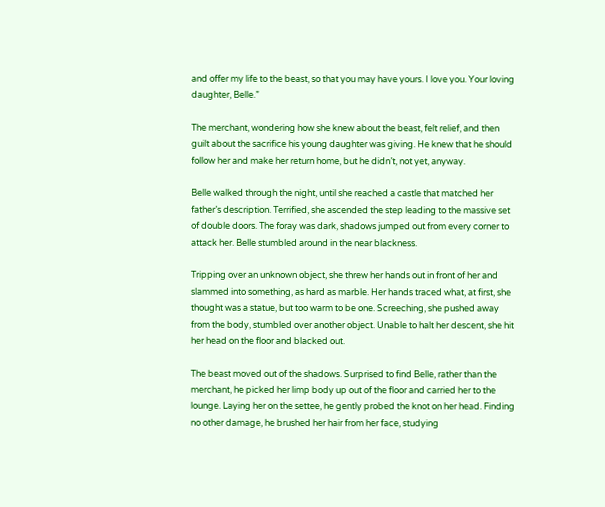and offer my life to the beast, so that you may have yours. I love you. Your loving daughter, Belle.”

The merchant, wondering how she knew about the beast, felt relief, and then guilt about the sacrifice his young daughter was giving. He knew that he should follow her and make her return home, but he didn’t, not yet, anyway.

Belle walked through the night, until she reached a castle that matched her father’s description. Terrified, she ascended the step leading to the massive set of double doors. The foray was dark, shadows jumped out from every corner to attack her. Belle stumbled around in the near blackness.

Tripping over an unknown object, she threw her hands out in front of her and slammed into something, as hard as marble. Her hands traced what, at first, she thought was a statue, but too warm to be one. Screeching, she pushed away from the body, stumbled over another object. Unable to halt her descent, she hit her head on the floor and blacked out.

The beast moved out of the shadows. Surprised to find Belle, rather than the merchant, he picked her limp body up out of the floor and carried her to the lounge. Laying her on the settee, he gently probed the knot on her head. Finding no other damage, he brushed her hair from her face, studying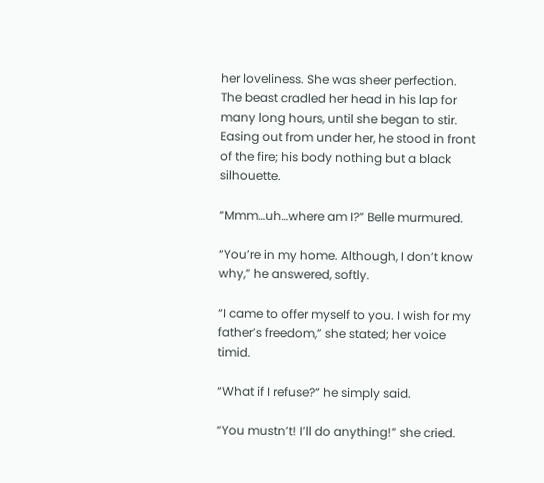her loveliness. She was sheer perfection. The beast cradled her head in his lap for many long hours, until she began to stir. Easing out from under her, he stood in front of the fire; his body nothing but a black silhouette.

“Mmm…uh…where am I?” Belle murmured.

“You’re in my home. Although, I don’t know why,” he answered, softly.

“I came to offer myself to you. I wish for my father’s freedom,” she stated; her voice timid.

“What if I refuse?” he simply said.

“You mustn’t! I’ll do anything!” she cried.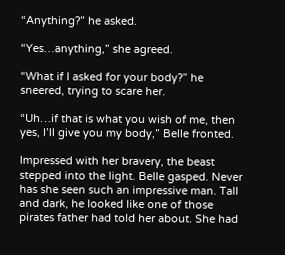“Anything?” he asked.

“Yes…anything,” she agreed.

“What if I asked for your body?” he sneered, trying to scare her.

“Uh…if that is what you wish of me, then yes, I’ll give you my body,” Belle fronted.

Impressed with her bravery, the beast stepped into the light. Belle gasped. Never has she seen such an impressive man. Tall and dark, he looked like one of those pirates father had told her about. She had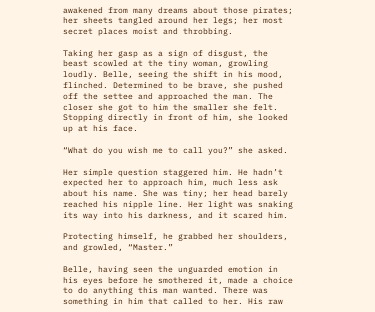awakened from many dreams about those pirates; her sheets tangled around her legs; her most secret places moist and throbbing.

Taking her gasp as a sign of disgust, the beast scowled at the tiny woman, growling loudly. Belle, seeing the shift in his mood, flinched. Determined to be brave, she pushed off the settee and approached the man. The closer she got to him the smaller she felt. Stopping directly in front of him, she looked up at his face.

“What do you wish me to call you?” she asked.

Her simple question staggered him. He hadn’t expected her to approach him, much less ask about his name. She was tiny; her head barely reached his nipple line. Her light was snaking its way into his darkness, and it scared him.

Protecting himself, he grabbed her shoulders, and growled, “Master.”

Belle, having seen the unguarded emotion in his eyes before he smothered it, made a choice to do anything this man wanted. There was something in him that called to her. His raw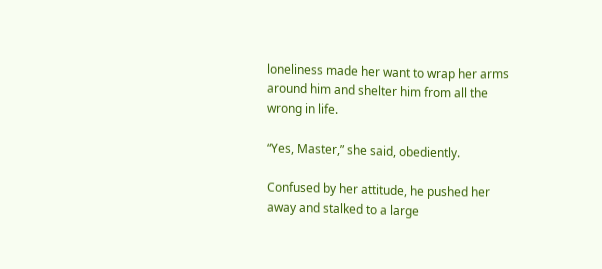loneliness made her want to wrap her arms around him and shelter him from all the wrong in life.

“Yes, Master,” she said, obediently.

Confused by her attitude, he pushed her away and stalked to a large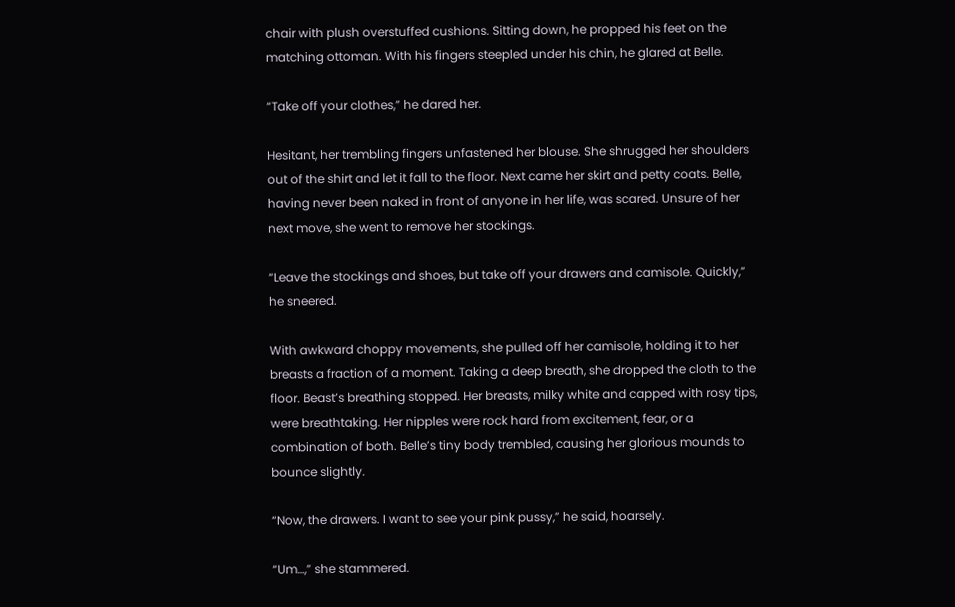chair with plush overstuffed cushions. Sitting down, he propped his feet on the matching ottoman. With his fingers steepled under his chin, he glared at Belle.

“Take off your clothes,” he dared her.

Hesitant, her trembling fingers unfastened her blouse. She shrugged her shoulders out of the shirt and let it fall to the floor. Next came her skirt and petty coats. Belle, having never been naked in front of anyone in her life, was scared. Unsure of her next move, she went to remove her stockings.

“Leave the stockings and shoes, but take off your drawers and camisole. Quickly,” he sneered.

With awkward choppy movements, she pulled off her camisole, holding it to her breasts a fraction of a moment. Taking a deep breath, she dropped the cloth to the floor. Beast’s breathing stopped. Her breasts, milky white and capped with rosy tips, were breathtaking. Her nipples were rock hard from excitement, fear, or a combination of both. Belle’s tiny body trembled, causing her glorious mounds to bounce slightly.

“Now, the drawers. I want to see your pink pussy,” he said, hoarsely.

“Um…,” she stammered.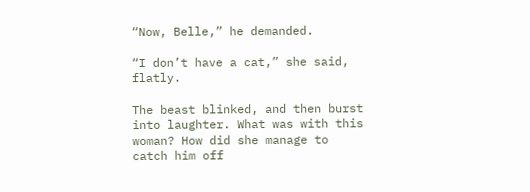“Now, Belle,” he demanded.

“I don’t have a cat,” she said, flatly.

The beast blinked, and then burst into laughter. What was with this woman? How did she manage to catch him off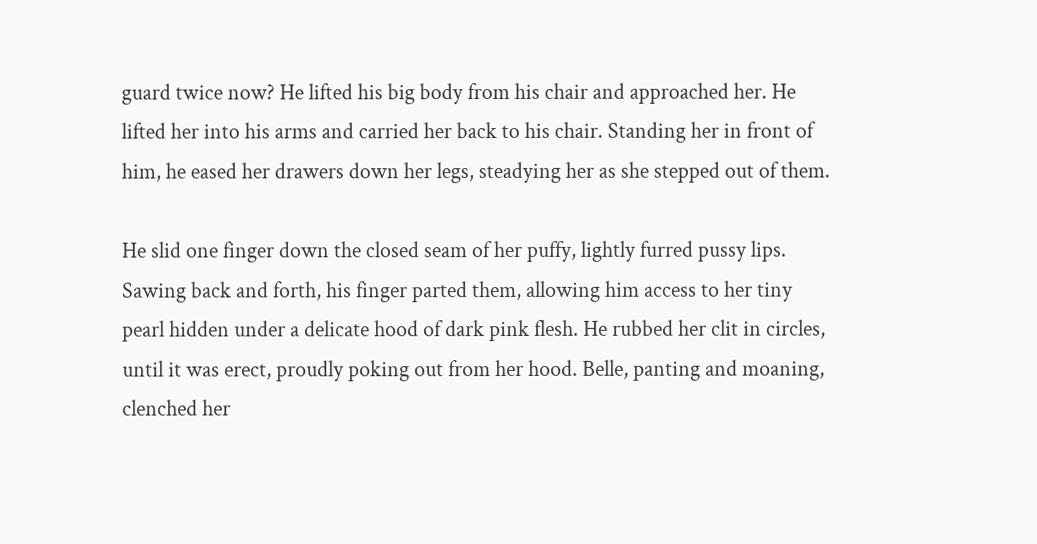guard twice now? He lifted his big body from his chair and approached her. He lifted her into his arms and carried her back to his chair. Standing her in front of him, he eased her drawers down her legs, steadying her as she stepped out of them.

He slid one finger down the closed seam of her puffy, lightly furred pussy lips. Sawing back and forth, his finger parted them, allowing him access to her tiny pearl hidden under a delicate hood of dark pink flesh. He rubbed her clit in circles, until it was erect, proudly poking out from her hood. Belle, panting and moaning, clenched her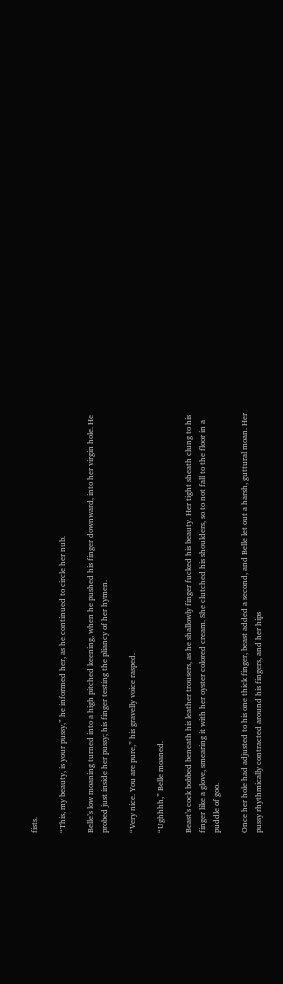fists.

“This, my beauty, is your pussy,” he informed her, as he continued to circle her nub.

Belle’s low moaning turned into a high pitched keening, when he pushed his finger downward, into her virgin hole. He probed just inside her pussy; his finger testing the pliancy of her hymen.

“Very nice. You are pure,” his gravelly voice rasped.

“Ughhhh,” Belle moaned.

Beast’s cock bobbed beneath his leather trousers, as he shallowly finger fucked his beauty. Her tight sheath clung to his finger like a glove, smearing it with her oyster colored cream. She clutched his shoulders, so to not fall to the floor in a puddle of goo.

Once her hole had adjusted to his one thick finger, beast added a second, and Belle let out a harsh, guttural moan. Her pussy rhythmically contracted around his fingers, and her hips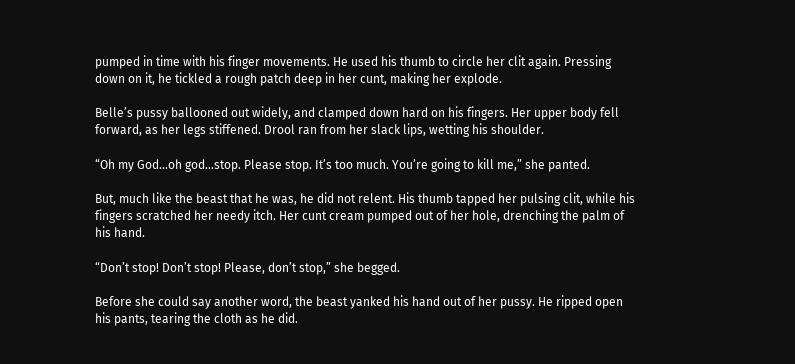pumped in time with his finger movements. He used his thumb to circle her clit again. Pressing down on it, he tickled a rough patch deep in her cunt, making her explode.

Belle’s pussy ballooned out widely, and clamped down hard on his fingers. Her upper body fell forward, as her legs stiffened. Drool ran from her slack lips, wetting his shoulder.

“Oh my God…oh god…stop. Please stop. It’s too much. You’re going to kill me,” she panted.

But, much like the beast that he was, he did not relent. His thumb tapped her pulsing clit, while his fingers scratched her needy itch. Her cunt cream pumped out of her hole, drenching the palm of his hand.

“Don’t stop! Don’t stop! Please, don’t stop,” she begged.

Before she could say another word, the beast yanked his hand out of her pussy. He ripped open his pants, tearing the cloth as he did.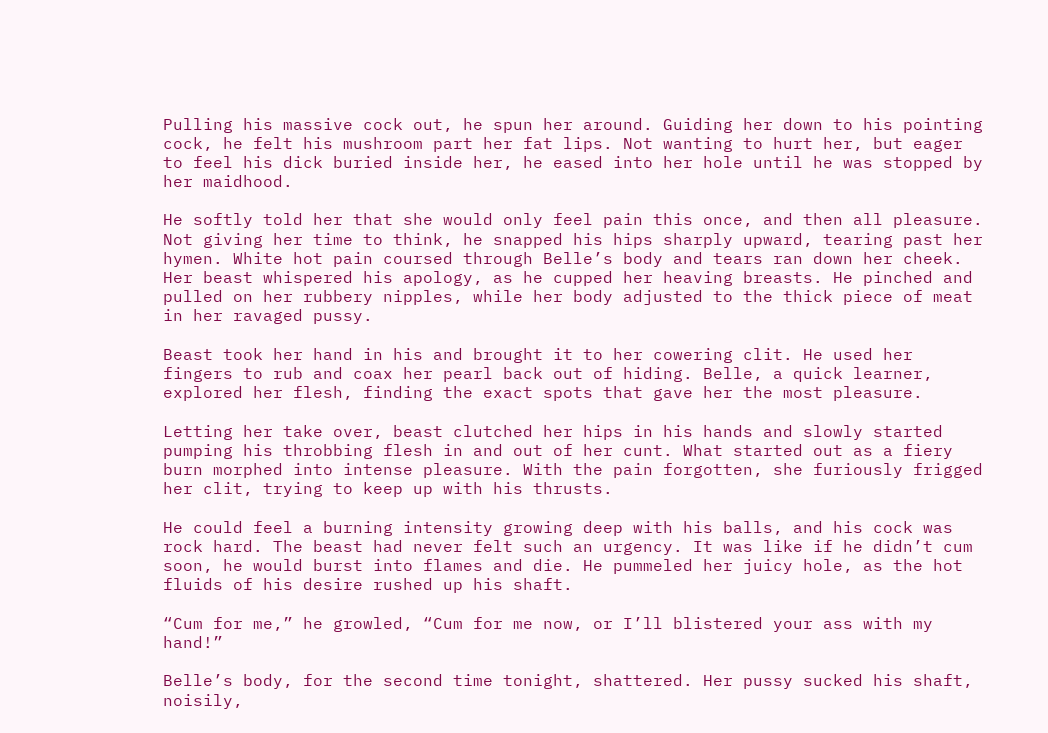Pulling his massive cock out, he spun her around. Guiding her down to his pointing cock, he felt his mushroom part her fat lips. Not wanting to hurt her, but eager to feel his dick buried inside her, he eased into her hole until he was stopped by her maidhood.

He softly told her that she would only feel pain this once, and then all pleasure. Not giving her time to think, he snapped his hips sharply upward, tearing past her hymen. White hot pain coursed through Belle’s body and tears ran down her cheek. Her beast whispered his apology, as he cupped her heaving breasts. He pinched and pulled on her rubbery nipples, while her body adjusted to the thick piece of meat in her ravaged pussy.

Beast took her hand in his and brought it to her cowering clit. He used her fingers to rub and coax her pearl back out of hiding. Belle, a quick learner, explored her flesh, finding the exact spots that gave her the most pleasure.

Letting her take over, beast clutched her hips in his hands and slowly started pumping his throbbing flesh in and out of her cunt. What started out as a fiery burn morphed into intense pleasure. With the pain forgotten, she furiously frigged her clit, trying to keep up with his thrusts.

He could feel a burning intensity growing deep with his balls, and his cock was rock hard. The beast had never felt such an urgency. It was like if he didn’t cum soon, he would burst into flames and die. He pummeled her juicy hole, as the hot fluids of his desire rushed up his shaft.

“Cum for me,” he growled, “Cum for me now, or I’ll blistered your ass with my hand!”

Belle’s body, for the second time tonight, shattered. Her pussy sucked his shaft, noisily,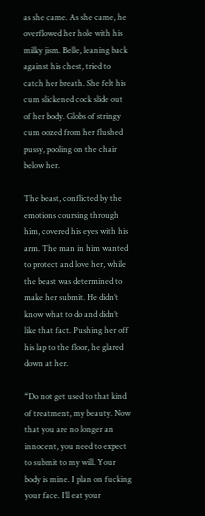as she came. As she came, he overflowed her hole with his milky jism. Belle, leaning back against his chest, tried to catch her breath. She felt his cum slickened cock slide out of her body. Globs of stringy cum oozed from her flushed pussy, pooling on the chair below her.

The beast, conflicted by the emotions coursing through him, covered his eyes with his arm. The man in him wanted to protect and love her, while the beast was determined to make her submit. He didn’t know what to do and didn’t like that fact. Pushing her off his lap to the floor, he glared down at her.

“Do not get used to that kind of treatment, my beauty. Now that you are no longer an innocent, you need to expect to submit to my will. Your body is mine. I plan on fucking your face. I’ll eat your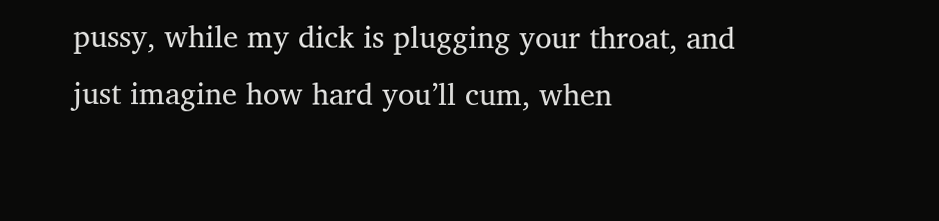pussy, while my dick is plugging your throat, and just imagine how hard you’ll cum, when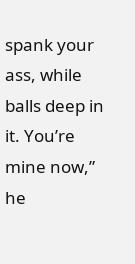spank your ass, while balls deep in it. You’re mine now,” he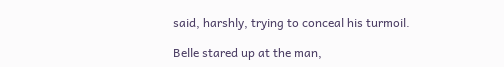said, harshly, trying to conceal his turmoil.

Belle stared up at the man,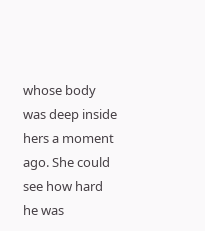whose body was deep inside hers a moment ago. She could see how hard he was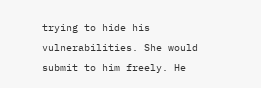trying to hide his vulnerabilities. She would submit to him freely. He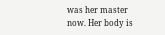was her master now. Her body is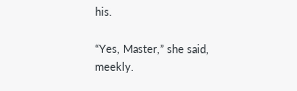his.

“Yes, Master,” she said, meekly.